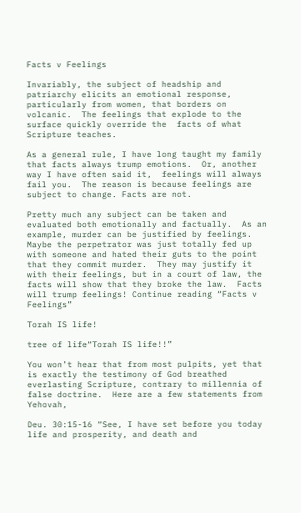Facts v Feelings

Invariably, the subject of headship and patriarchy elicits an emotional response, particularly from women, that borders on volcanic.  The feelings that explode to the surface quickly override the  facts of what Scripture teaches.

As a general rule, I have long taught my family that facts always trump emotions.  Or, another way I have often said it,  feelings will always fail you.  The reason is because feelings are subject to change. Facts are not.

Pretty much any subject can be taken and evaluated both emotionally and factually.  As an example, murder can be justified by feelings.  Maybe the perpetrator was just totally fed up with someone and hated their guts to the point that they commit murder.  They may justify it with their feelings, but in a court of law, the facts will show that they broke the law.  Facts will trump feelings! Continue reading “Facts v Feelings”

Torah IS life!

tree of life“Torah IS life!!”

You won’t hear that from most pulpits, yet that is exactly the testimony of God breathed everlasting Scripture, contrary to millennia of false doctrine.  Here are a few statements from Yehovah,

Deu. 30:15-16 “See, I have set before you today life and prosperity, and death and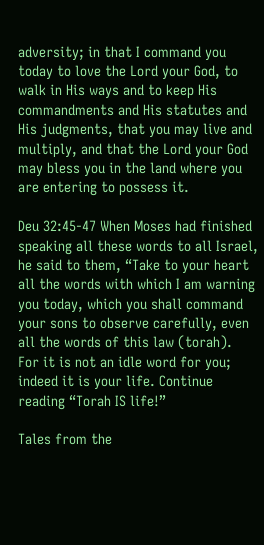adversity; in that I command you today to love the Lord your God, to walk in His ways and to keep His commandments and His statutes and His judgments, that you may live and multiply, and that the Lord your God may bless you in the land where you are entering to possess it.

Deu 32:45-47 When Moses had finished speaking all these words to all Israel, he said to them, “Take to your heart all the words with which I am warning you today, which you shall command your sons to observe carefully, even all the words of this law (torah).  For it is not an idle word for you; indeed it is your life. Continue reading “Torah IS life!”

Tales from the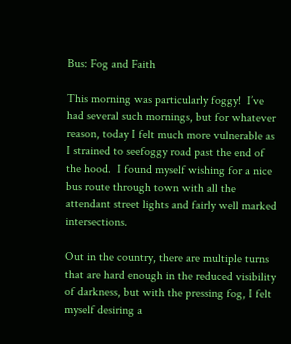Bus: Fog and Faith

This morning was particularly foggy!  I’ve had several such mornings, but for whatever reason, today I felt much more vulnerable as I strained to seefoggy road past the end of the hood.  I found myself wishing for a nice bus route through town with all the attendant street lights and fairly well marked intersections.

Out in the country, there are multiple turns that are hard enough in the reduced visibility of darkness, but with the pressing fog, I felt myself desiring a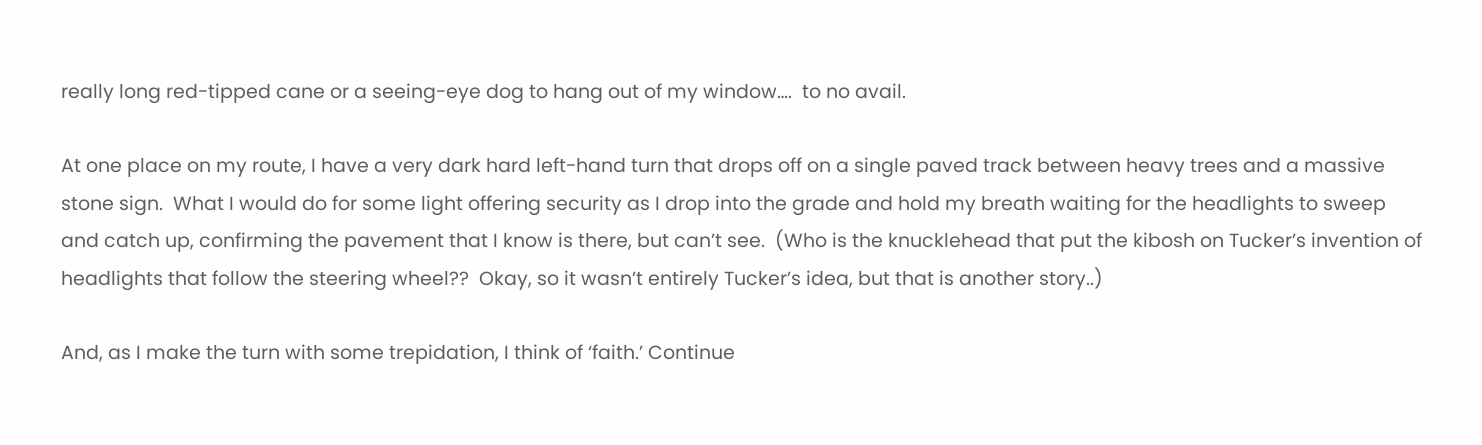really long red-tipped cane or a seeing-eye dog to hang out of my window….  to no avail.

At one place on my route, I have a very dark hard left-hand turn that drops off on a single paved track between heavy trees and a massive stone sign.  What I would do for some light offering security as I drop into the grade and hold my breath waiting for the headlights to sweep and catch up, confirming the pavement that I know is there, but can’t see.  (Who is the knucklehead that put the kibosh on Tucker’s invention of headlights that follow the steering wheel??  Okay, so it wasn’t entirely Tucker’s idea, but that is another story..)

And, as I make the turn with some trepidation, I think of ‘faith.’ Continue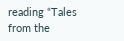reading “Tales from the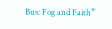Bus: Fog and Faith”